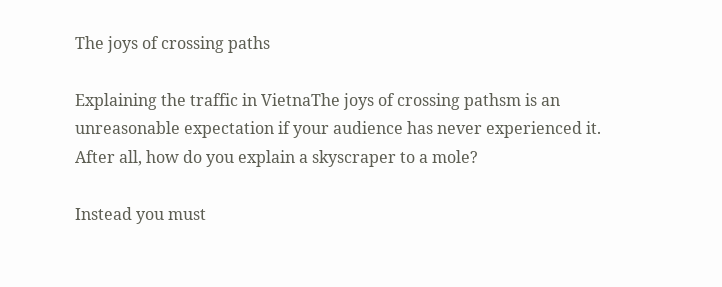The joys of crossing paths

Explaining the traffic in VietnaThe joys of crossing pathsm is an unreasonable expectation if your audience has never experienced it. After all, how do you explain a skyscraper to a mole?

Instead you must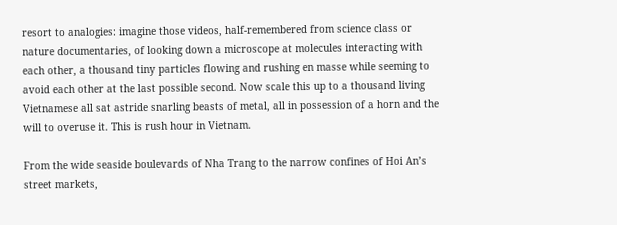resort to analogies: imagine those videos, half-remembered from science class or nature documentaries, of looking down a microscope at molecules interacting with each other, a thousand tiny particles flowing and rushing en masse while seeming to avoid each other at the last possible second. Now scale this up to a thousand living Vietnamese all sat astride snarling beasts of metal, all in possession of a horn and the will to overuse it. This is rush hour in Vietnam.

From the wide seaside boulevards of Nha Trang to the narrow confines of Hoi An’s street markets,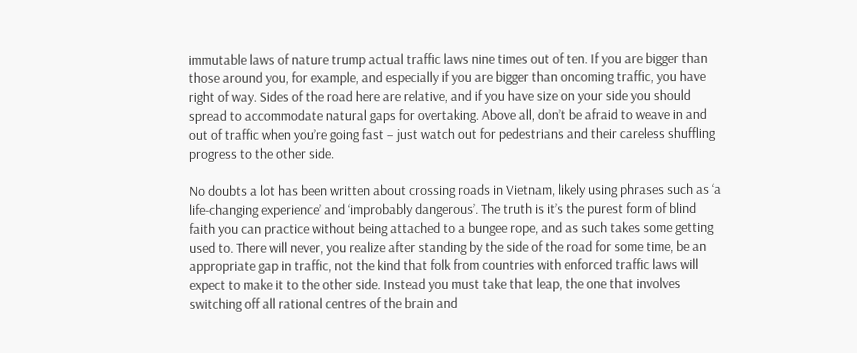immutable laws of nature trump actual traffic laws nine times out of ten. If you are bigger than those around you, for example, and especially if you are bigger than oncoming traffic, you have right of way. Sides of the road here are relative, and if you have size on your side you should spread to accommodate natural gaps for overtaking. Above all, don’t be afraid to weave in and out of traffic when you’re going fast – just watch out for pedestrians and their careless shuffling progress to the other side.

No doubts a lot has been written about crossing roads in Vietnam, likely using phrases such as ‘a life-changing experience’ and ‘improbably dangerous’. The truth is it’s the purest form of blind faith you can practice without being attached to a bungee rope, and as such takes some getting used to. There will never, you realize after standing by the side of the road for some time, be an appropriate gap in traffic, not the kind that folk from countries with enforced traffic laws will expect to make it to the other side. Instead you must take that leap, the one that involves switching off all rational centres of the brain and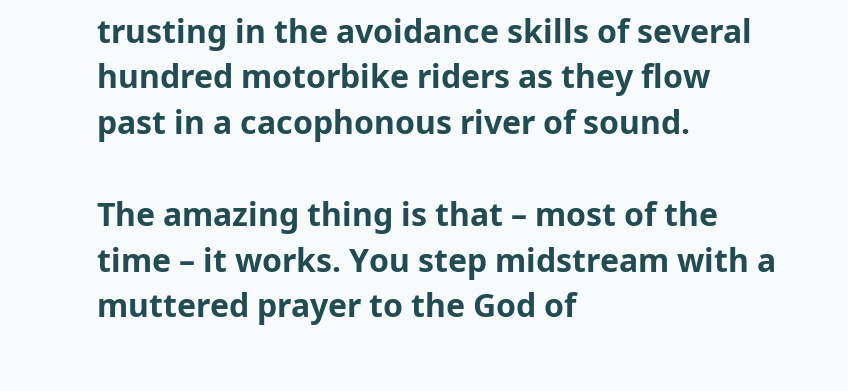trusting in the avoidance skills of several hundred motorbike riders as they flow past in a cacophonous river of sound.

The amazing thing is that – most of the time – it works. You step midstream with a muttered prayer to the God of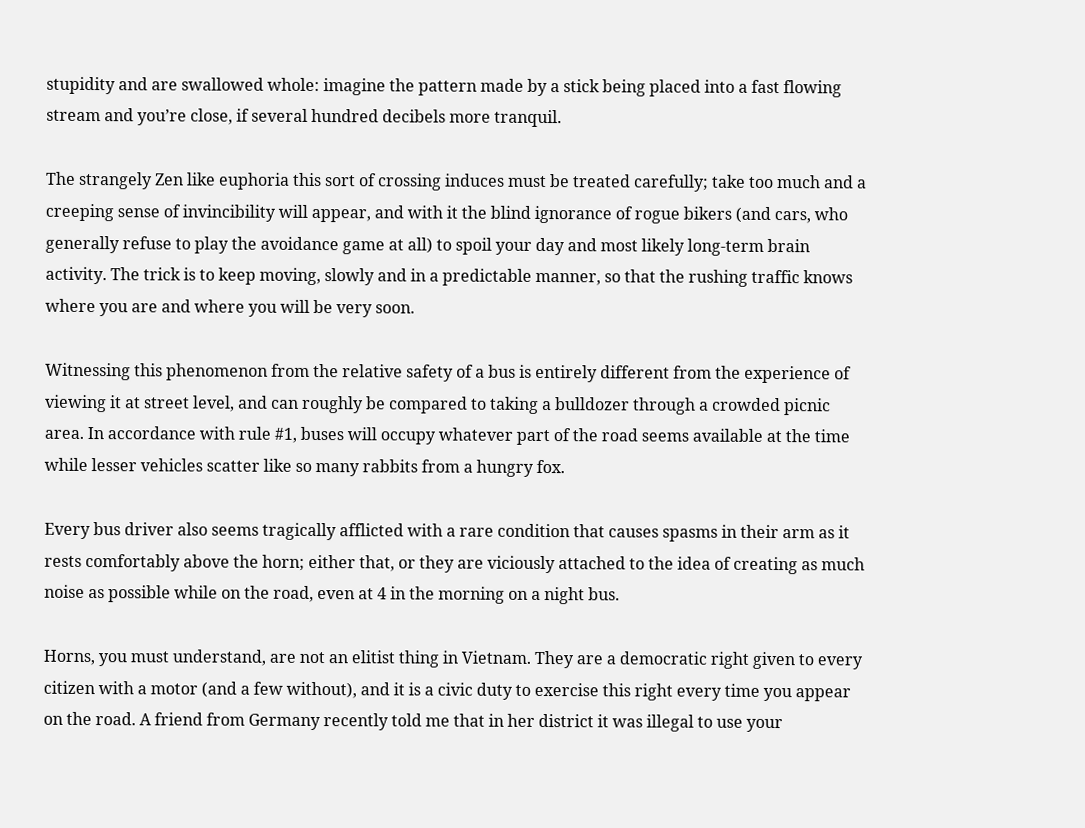stupidity and are swallowed whole: imagine the pattern made by a stick being placed into a fast flowing stream and you’re close, if several hundred decibels more tranquil.

The strangely Zen like euphoria this sort of crossing induces must be treated carefully; take too much and a creeping sense of invincibility will appear, and with it the blind ignorance of rogue bikers (and cars, who generally refuse to play the avoidance game at all) to spoil your day and most likely long-term brain activity. The trick is to keep moving, slowly and in a predictable manner, so that the rushing traffic knows where you are and where you will be very soon.

Witnessing this phenomenon from the relative safety of a bus is entirely different from the experience of viewing it at street level, and can roughly be compared to taking a bulldozer through a crowded picnic area. In accordance with rule #1, buses will occupy whatever part of the road seems available at the time while lesser vehicles scatter like so many rabbits from a hungry fox.

Every bus driver also seems tragically afflicted with a rare condition that causes spasms in their arm as it rests comfortably above the horn; either that, or they are viciously attached to the idea of creating as much noise as possible while on the road, even at 4 in the morning on a night bus.

Horns, you must understand, are not an elitist thing in Vietnam. They are a democratic right given to every citizen with a motor (and a few without), and it is a civic duty to exercise this right every time you appear on the road. A friend from Germany recently told me that in her district it was illegal to use your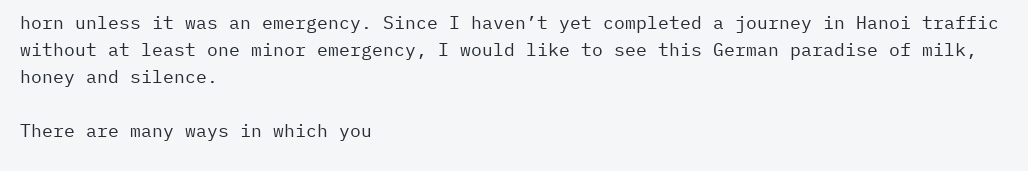horn unless it was an emergency. Since I haven’t yet completed a journey in Hanoi traffic without at least one minor emergency, I would like to see this German paradise of milk, honey and silence.

There are many ways in which you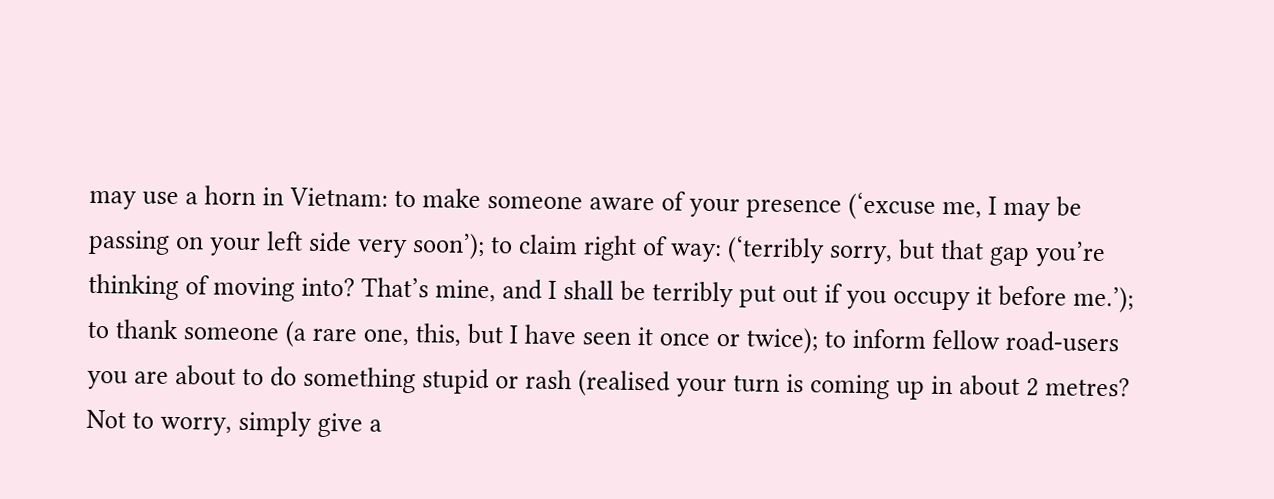may use a horn in Vietnam: to make someone aware of your presence (‘excuse me, I may be passing on your left side very soon’); to claim right of way: (‘terribly sorry, but that gap you’re thinking of moving into? That’s mine, and I shall be terribly put out if you occupy it before me.’); to thank someone (a rare one, this, but I have seen it once or twice); to inform fellow road-users you are about to do something stupid or rash (realised your turn is coming up in about 2 metres? Not to worry, simply give a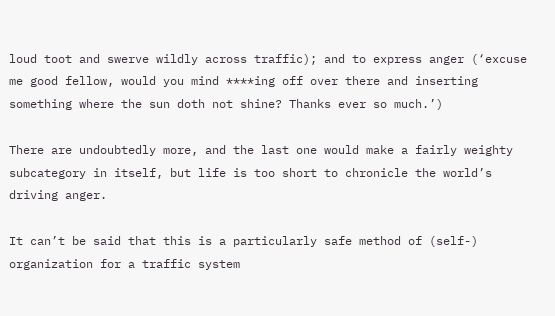loud toot and swerve wildly across traffic); and to express anger (‘excuse me good fellow, would you mind ****ing off over there and inserting something where the sun doth not shine? Thanks ever so much.’)

There are undoubtedly more, and the last one would make a fairly weighty subcategory in itself, but life is too short to chronicle the world’s driving anger.

It can’t be said that this is a particularly safe method of (self-) organization for a traffic system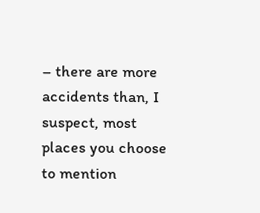– there are more accidents than, I suspect, most places you choose to mention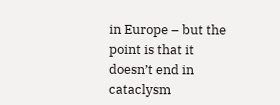in Europe – but the point is that it doesn’t end in cataclysm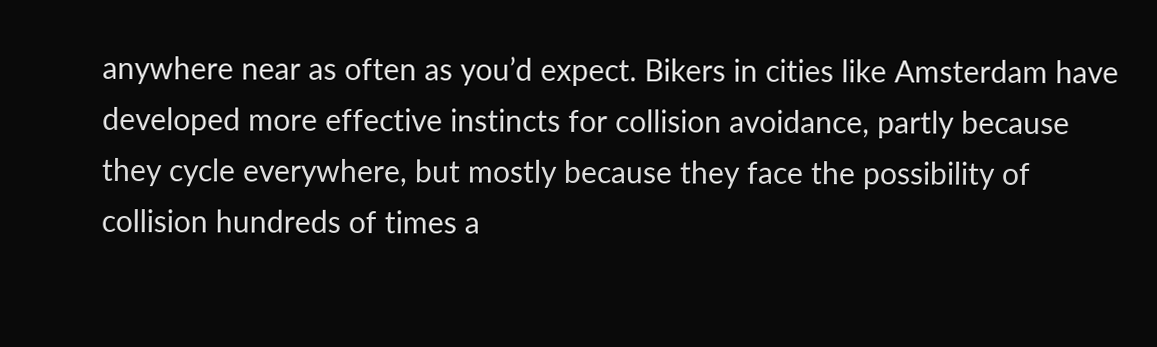anywhere near as often as you’d expect. Bikers in cities like Amsterdam have developed more effective instincts for collision avoidance, partly because they cycle everywhere, but mostly because they face the possibility of collision hundreds of times a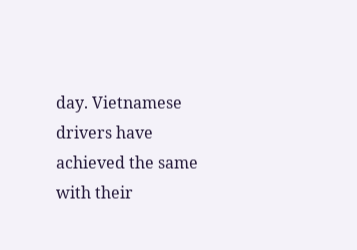day. Vietnamese drivers have achieved the same with their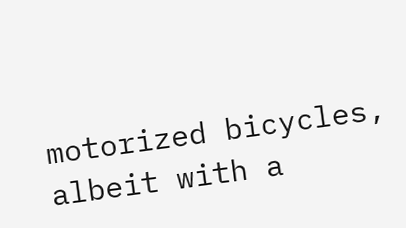motorized bicycles, albeit with a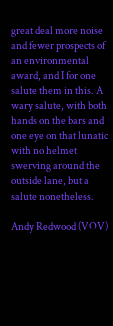great deal more noise and fewer prospects of an environmental award, and I for one salute them in this. A wary salute, with both hands on the bars and one eye on that lunatic with no helmet swerving around the outside lane, but a salute nonetheless.

Andy Redwood (VOV)